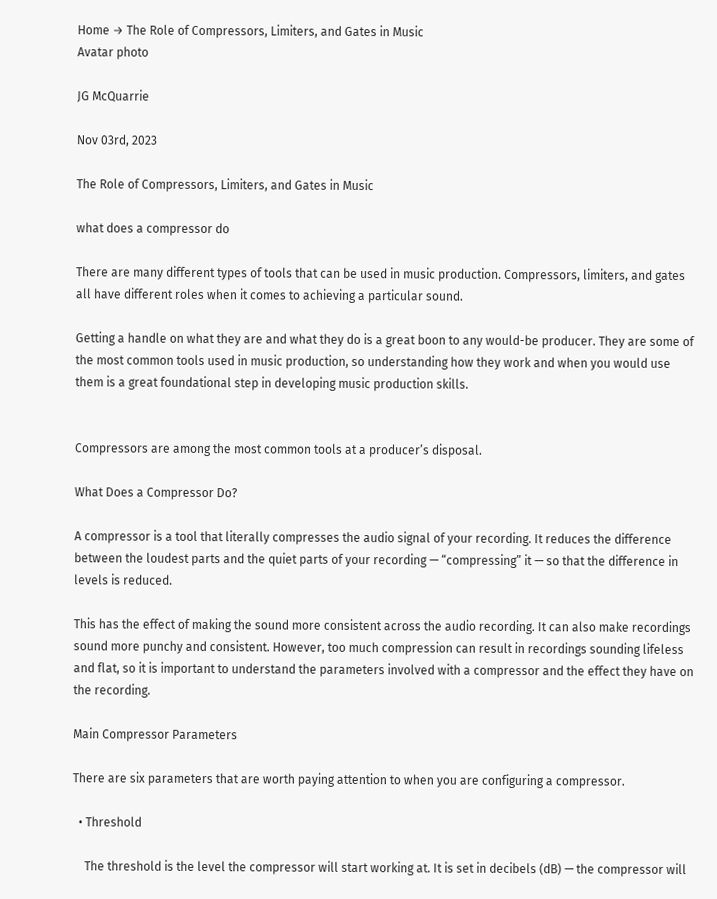Home → The Role of Compressors, Limiters, and Gates in Music
Avatar photo

JG McQuarrie

Nov 03rd, 2023

The Role of Compressors, Limiters, and Gates in Music

what does a compressor do

There are many different types of tools that can be used in music production. Compressors, limiters, and gates all have different roles when it comes to achieving a particular sound.

Getting a handle on what they are and what they do is a great boon to any would-be producer. They are some of the most common tools used in music production, so understanding how they work and when you would use them is a great foundational step in developing music production skills.


Compressors are among the most common tools at a producer’s disposal.

What Does a Compressor Do?

A compressor is a tool that literally compresses the audio signal of your recording. It reduces the difference between the loudest parts and the quiet parts of your recording — “compressing” it — so that the difference in levels is reduced.

This has the effect of making the sound more consistent across the audio recording. It can also make recordings sound more punchy and consistent. However, too much compression can result in recordings sounding lifeless and flat, so it is important to understand the parameters involved with a compressor and the effect they have on the recording.

Main Compressor Parameters

There are six parameters that are worth paying attention to when you are configuring a compressor.

  • Threshold

    The threshold is the level the compressor will start working at. It is set in decibels (dB) — the compressor will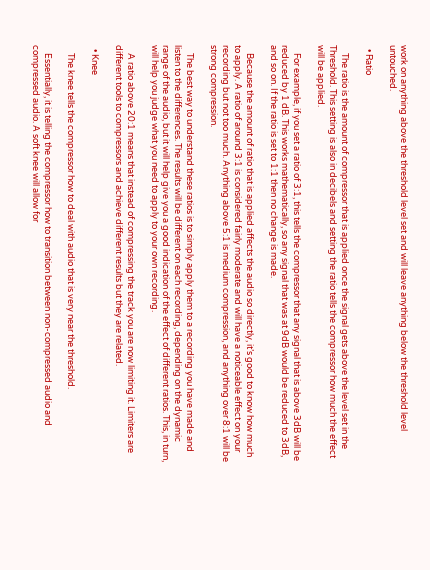work on anything above the threshold level set and will leave anything below the threshold level untouched.

  • Ratio

    The ratio is the amount of compressor that is applied once the signal gets above the level set in the Threshold. This setting is also in decibels and setting the ratio tells the compressor how much the effect will be applied.

    For example, if you set a ratio of 3:1, this tells the compressor that any signal that is above 3dB will be reduced by 1 dB. This works mathematically, so any signal that was at 9dB would be reduced to 3dB, and so on. If the ratio is set to 1:1 then no change is made.

    Because the amount of ratio that is applied affects the audio so directly, it’s good to know how much to apply. A ratio of around 3:1 is considered fairly moderate and will have a noticeable effect on your recording but not too much. Anything above 5:1 is medium compression, and anything over 8:1 will be strong compression.

    The best way to understand these ratios is to simply apply them to a recording you have made and listen to the differences. The results will be different on each recording, depending on the dynamic range of the audio, but it will help give you a good indication of the effect of different ratios. This, in turn, will help you judge what you need to apply to your own recording.

    A ratio above 20:1 means that instead of compressing the track you are now limiting it. Limiters are different tools to compressors and achieve different results but they are related.

  • Knee

    The knee tells the compressor how to deal with audio that is very near the threshold.

    Essentially, it is telling the compressor how to transition between non-compressed audio and compressed audio. A soft knee will allow for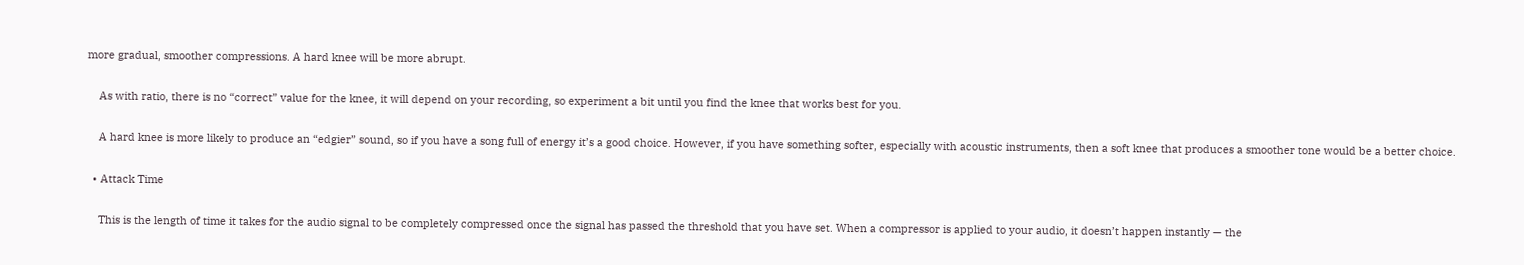more gradual, smoother compressions. A hard knee will be more abrupt.

    As with ratio, there is no “correct” value for the knee, it will depend on your recording, so experiment a bit until you find the knee that works best for you.

    A hard knee is more likely to produce an “edgier” sound, so if you have a song full of energy it’s a good choice. However, if you have something softer, especially with acoustic instruments, then a soft knee that produces a smoother tone would be a better choice.

  • Attack Time

    This is the length of time it takes for the audio signal to be completely compressed once the signal has passed the threshold that you have set. When a compressor is applied to your audio, it doesn’t happen instantly — the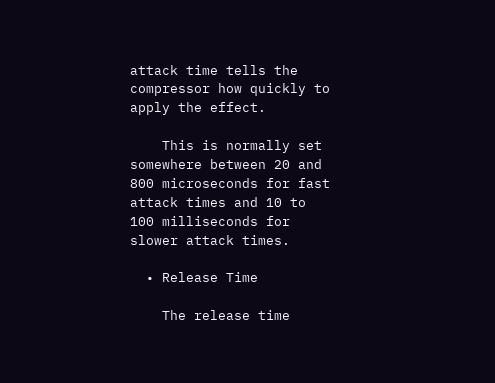attack time tells the compressor how quickly to apply the effect.

    This is normally set somewhere between 20 and 800 microseconds for fast attack times and 10 to 100 milliseconds for slower attack times.

  • Release Time

    The release time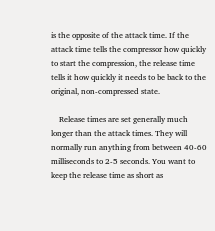is the opposite of the attack time. If the attack time tells the compressor how quickly to start the compression, the release time tells it how quickly it needs to be back to the original, non-compressed state.

    Release times are set generally much longer than the attack times. They will normally run anything from between 40-60 milliseconds to 2-5 seconds. You want to keep the release time as short as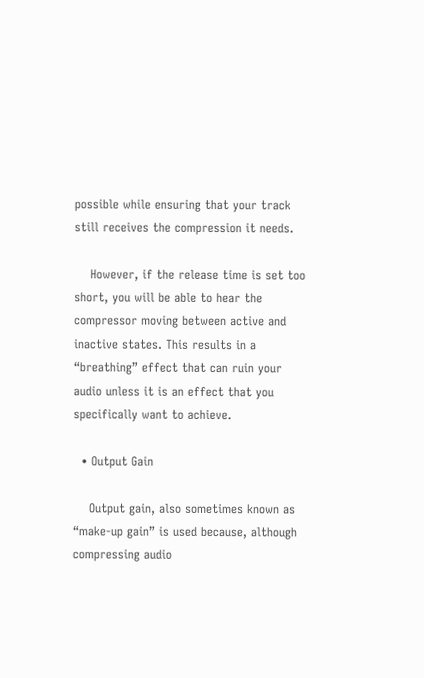possible while ensuring that your track still receives the compression it needs.

    However, if the release time is set too short, you will be able to hear the compressor moving between active and inactive states. This results in a “breathing” effect that can ruin your audio unless it is an effect that you specifically want to achieve.

  • Output Gain

    Output gain, also sometimes known as “make-up gain” is used because, although compressing audio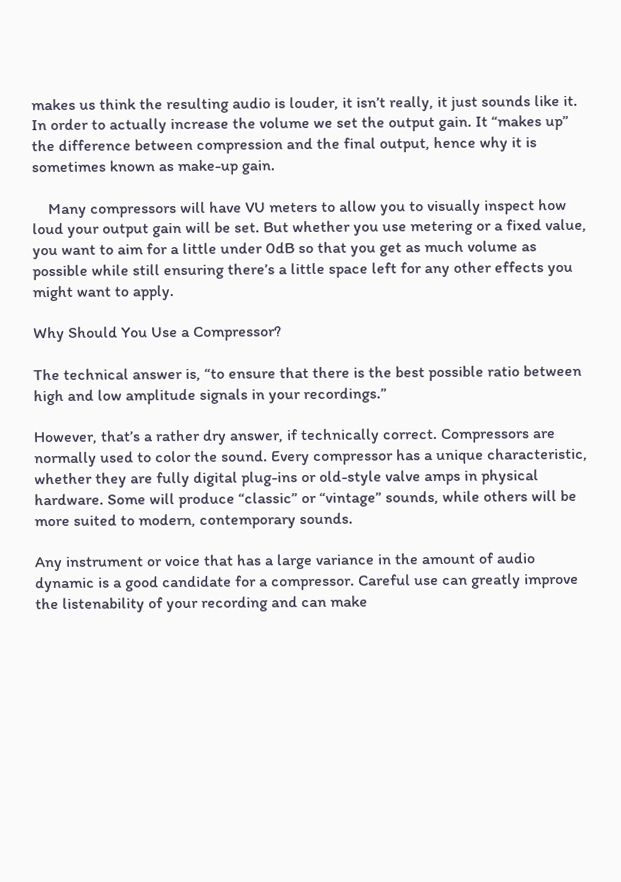makes us think the resulting audio is louder, it isn’t really, it just sounds like it. In order to actually increase the volume we set the output gain. It “makes up” the difference between compression and the final output, hence why it is sometimes known as make-up gain.

    Many compressors will have VU meters to allow you to visually inspect how loud your output gain will be set. But whether you use metering or a fixed value, you want to aim for a little under 0dB so that you get as much volume as possible while still ensuring there’s a little space left for any other effects you might want to apply.

Why Should You Use a Compressor?

The technical answer is, “to ensure that there is the best possible ratio between high and low amplitude signals in your recordings.”

However, that’s a rather dry answer, if technically correct. Compressors are normally used to color the sound. Every compressor has a unique characteristic, whether they are fully digital plug-ins or old-style valve amps in physical hardware. Some will produce “classic” or “vintage” sounds, while others will be more suited to modern, contemporary sounds.

Any instrument or voice that has a large variance in the amount of audio dynamic is a good candidate for a compressor. Careful use can greatly improve the listenability of your recording and can make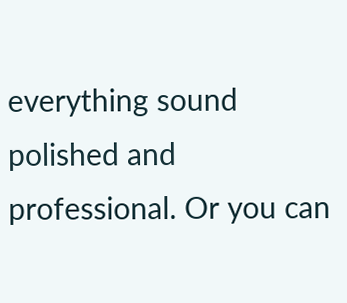everything sound polished and professional. Or you can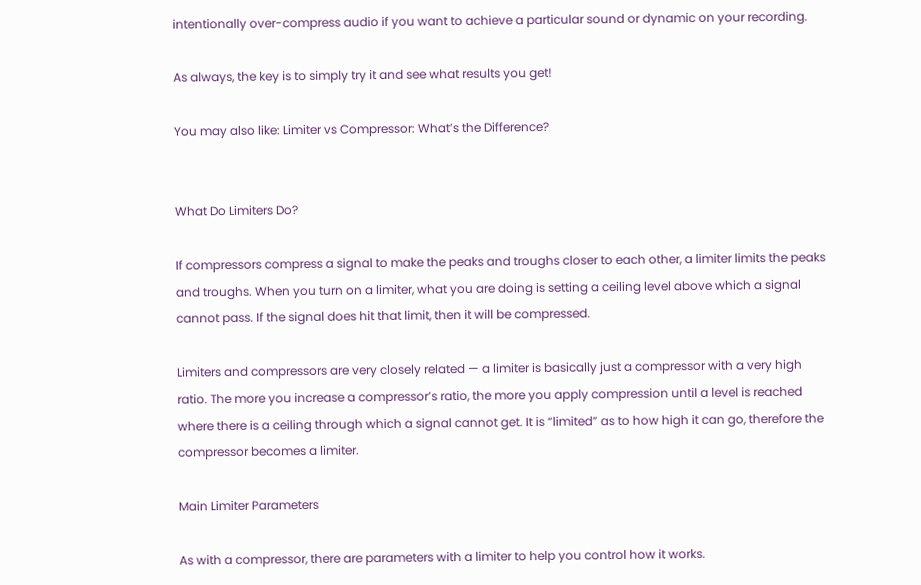intentionally over-compress audio if you want to achieve a particular sound or dynamic on your recording.

As always, the key is to simply try it and see what results you get!

You may also like: Limiter vs Compressor: What’s the Difference?


What Do Limiters Do?

If compressors compress a signal to make the peaks and troughs closer to each other, a limiter limits the peaks and troughs. When you turn on a limiter, what you are doing is setting a ceiling level above which a signal cannot pass. If the signal does hit that limit, then it will be compressed.

Limiters and compressors are very closely related — a limiter is basically just a compressor with a very high ratio. The more you increase a compressor’s ratio, the more you apply compression until a level is reached where there is a ceiling through which a signal cannot get. It is “limited” as to how high it can go, therefore the compressor becomes a limiter.

Main Limiter Parameters

As with a compressor, there are parameters with a limiter to help you control how it works.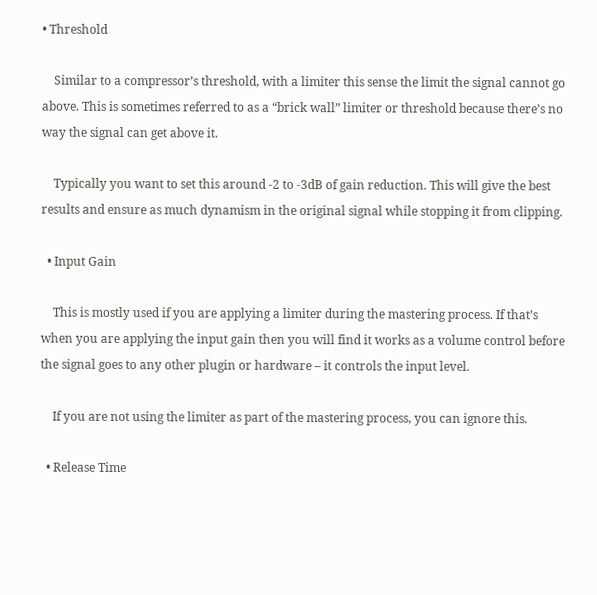• Threshold

    Similar to a compressor’s threshold, with a limiter this sense the limit the signal cannot go above. This is sometimes referred to as a “brick wall” limiter or threshold because there’s no way the signal can get above it.

    Typically you want to set this around -2 to -3dB of gain reduction. This will give the best results and ensure as much dynamism in the original signal while stopping it from clipping.

  • Input Gain

    This is mostly used if you are applying a limiter during the mastering process. If that’s when you are applying the input gain then you will find it works as a volume control before the signal goes to any other plugin or hardware – it controls the input level.

    If you are not using the limiter as part of the mastering process, you can ignore this.

  • Release Time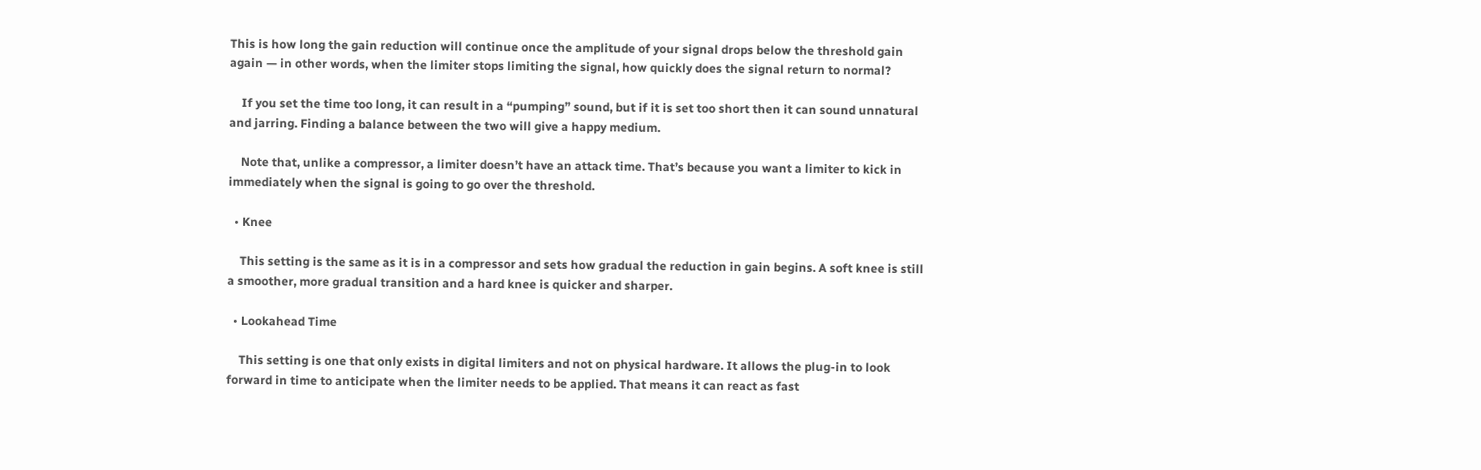This is how long the gain reduction will continue once the amplitude of your signal drops below the threshold gain again — in other words, when the limiter stops limiting the signal, how quickly does the signal return to normal?

    If you set the time too long, it can result in a “pumping” sound, but if it is set too short then it can sound unnatural and jarring. Finding a balance between the two will give a happy medium.

    Note that, unlike a compressor, a limiter doesn’t have an attack time. That’s because you want a limiter to kick in immediately when the signal is going to go over the threshold.

  • Knee

    This setting is the same as it is in a compressor and sets how gradual the reduction in gain begins. A soft knee is still a smoother, more gradual transition and a hard knee is quicker and sharper.

  • Lookahead Time

    This setting is one that only exists in digital limiters and not on physical hardware. It allows the plug-in to look forward in time to anticipate when the limiter needs to be applied. That means it can react as fast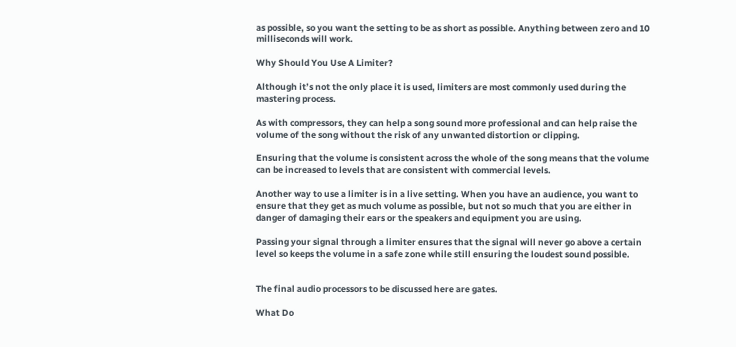as possible, so you want the setting to be as short as possible. Anything between zero and 10 milliseconds will work.

Why Should You Use A Limiter?

Although it’s not the only place it is used, limiters are most commonly used during the mastering process.

As with compressors, they can help a song sound more professional and can help raise the volume of the song without the risk of any unwanted distortion or clipping.

Ensuring that the volume is consistent across the whole of the song means that the volume can be increased to levels that are consistent with commercial levels.

Another way to use a limiter is in a live setting. When you have an audience, you want to ensure that they get as much volume as possible, but not so much that you are either in danger of damaging their ears or the speakers and equipment you are using.

Passing your signal through a limiter ensures that the signal will never go above a certain level so keeps the volume in a safe zone while still ensuring the loudest sound possible.


The final audio processors to be discussed here are gates.

What Do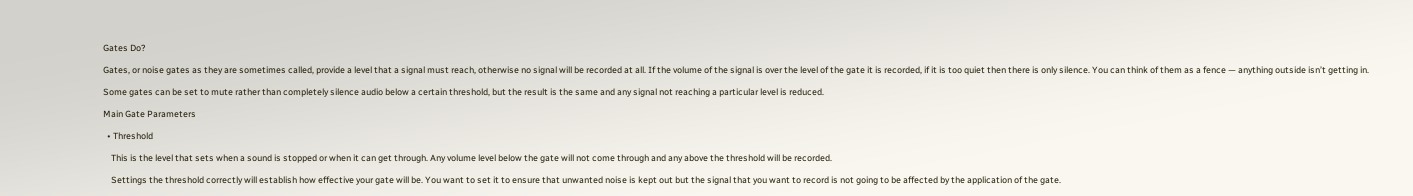Gates Do?

Gates, or noise gates as they are sometimes called, provide a level that a signal must reach, otherwise no signal will be recorded at all. If the volume of the signal is over the level of the gate it is recorded, if it is too quiet then there is only silence. You can think of them as a fence — anything outside isn’t getting in.

Some gates can be set to mute rather than completely silence audio below a certain threshold, but the result is the same and any signal not reaching a particular level is reduced.

Main Gate Parameters

  • Threshold

    This is the level that sets when a sound is stopped or when it can get through. Any volume level below the gate will not come through and any above the threshold will be recorded.

    Settings the threshold correctly will establish how effective your gate will be. You want to set it to ensure that unwanted noise is kept out but the signal that you want to record is not going to be affected by the application of the gate.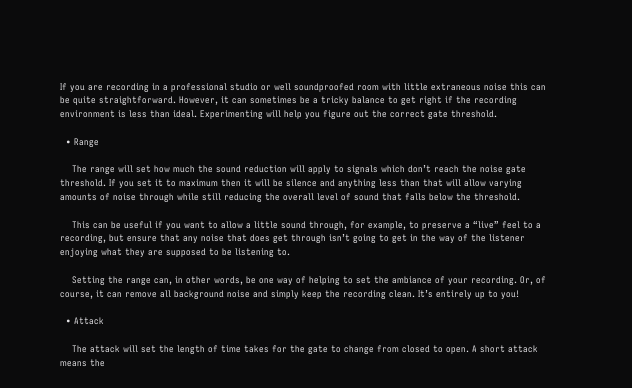If you are recording in a professional studio or well soundproofed room with little extraneous noise this can be quite straightforward. However, it can sometimes be a tricky balance to get right if the recording environment is less than ideal. Experimenting will help you figure out the correct gate threshold.

  • Range

    The range will set how much the sound reduction will apply to signals which don’t reach the noise gate threshold. If you set it to maximum then it will be silence and anything less than that will allow varying amounts of noise through while still reducing the overall level of sound that falls below the threshold.

    This can be useful if you want to allow a little sound through, for example, to preserve a “live” feel to a recording, but ensure that any noise that does get through isn’t going to get in the way of the listener enjoying what they are supposed to be listening to.

    Setting the range can, in other words, be one way of helping to set the ambiance of your recording. Or, of course, it can remove all background noise and simply keep the recording clean. It’s entirely up to you!

  • Attack

    The attack will set the length of time takes for the gate to change from closed to open. A short attack means the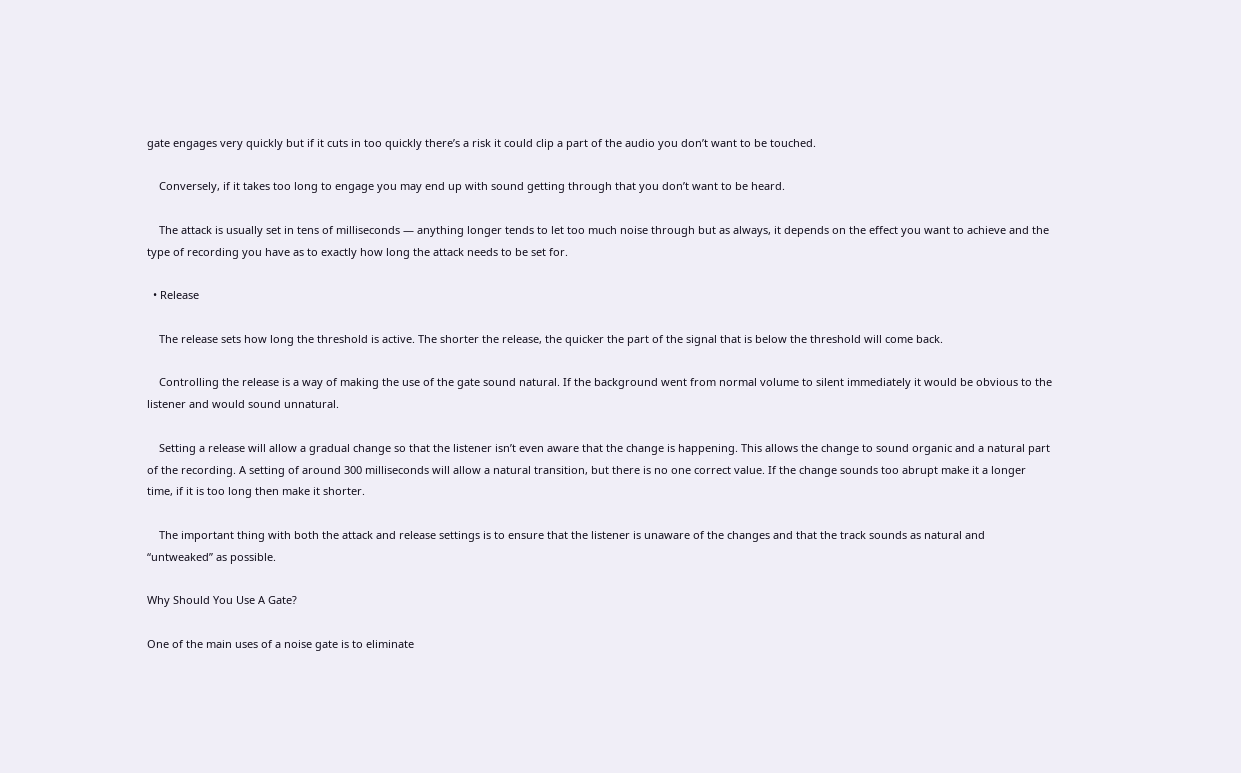gate engages very quickly but if it cuts in too quickly there’s a risk it could clip a part of the audio you don’t want to be touched.

    Conversely, if it takes too long to engage you may end up with sound getting through that you don’t want to be heard.

    The attack is usually set in tens of milliseconds — anything longer tends to let too much noise through but as always, it depends on the effect you want to achieve and the type of recording you have as to exactly how long the attack needs to be set for.

  • Release

    The release sets how long the threshold is active. The shorter the release, the quicker the part of the signal that is below the threshold will come back.

    Controlling the release is a way of making the use of the gate sound natural. If the background went from normal volume to silent immediately it would be obvious to the listener and would sound unnatural.

    Setting a release will allow a gradual change so that the listener isn’t even aware that the change is happening. This allows the change to sound organic and a natural part of the recording. A setting of around 300 milliseconds will allow a natural transition, but there is no one correct value. If the change sounds too abrupt make it a longer time, if it is too long then make it shorter.

    The important thing with both the attack and release settings is to ensure that the listener is unaware of the changes and that the track sounds as natural and “untweaked” as possible.

Why Should You Use A Gate?

One of the main uses of a noise gate is to eliminate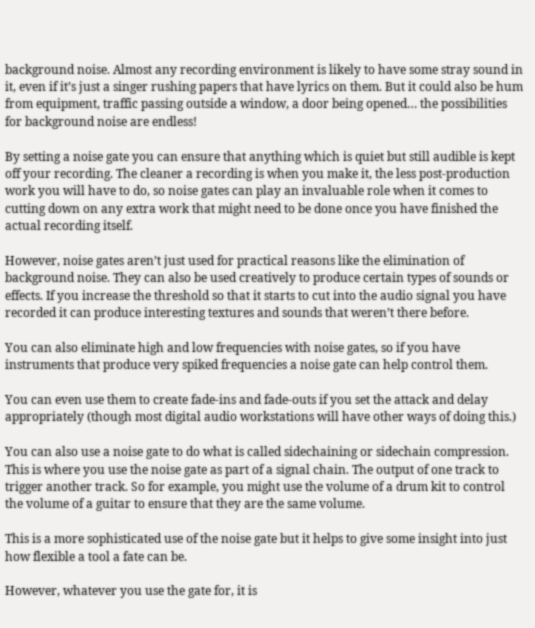background noise. Almost any recording environment is likely to have some stray sound in it, even if it’s just a singer rushing papers that have lyrics on them. But it could also be hum from equipment, traffic passing outside a window, a door being opened… the possibilities for background noise are endless!

By setting a noise gate you can ensure that anything which is quiet but still audible is kept off your recording. The cleaner a recording is when you make it, the less post-production work you will have to do, so noise gates can play an invaluable role when it comes to cutting down on any extra work that might need to be done once you have finished the actual recording itself.

However, noise gates aren’t just used for practical reasons like the elimination of background noise. They can also be used creatively to produce certain types of sounds or effects. If you increase the threshold so that it starts to cut into the audio signal you have recorded it can produce interesting textures and sounds that weren’t there before.

You can also eliminate high and low frequencies with noise gates, so if you have instruments that produce very spiked frequencies a noise gate can help control them.

You can even use them to create fade-ins and fade-outs if you set the attack and delay appropriately (though most digital audio workstations will have other ways of doing this.)

You can also use a noise gate to do what is called sidechaining or sidechain compression. This is where you use the noise gate as part of a signal chain. The output of one track to trigger another track. So for example, you might use the volume of a drum kit to control the volume of a guitar to ensure that they are the same volume.

This is a more sophisticated use of the noise gate but it helps to give some insight into just how flexible a tool a fate can be.

However, whatever you use the gate for, it is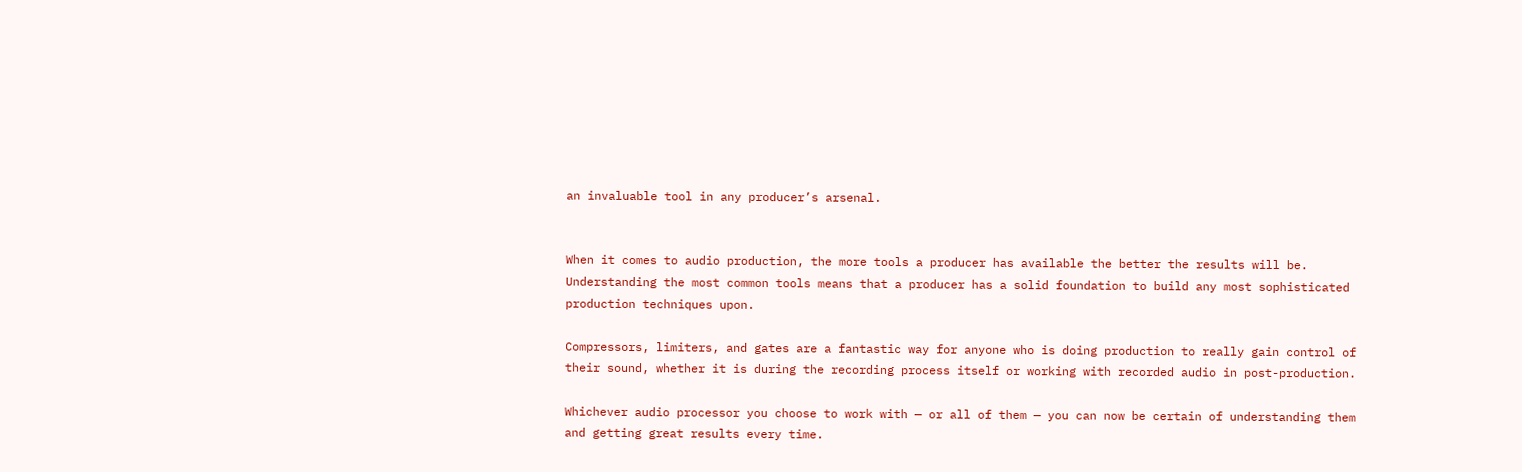an invaluable tool in any producer’s arsenal.


When it comes to audio production, the more tools a producer has available the better the results will be. Understanding the most common tools means that a producer has a solid foundation to build any most sophisticated production techniques upon.

Compressors, limiters, and gates are a fantastic way for anyone who is doing production to really gain control of their sound, whether it is during the recording process itself or working with recorded audio in post-production.

Whichever audio processor you choose to work with — or all of them — you can now be certain of understanding them and getting great results every time.